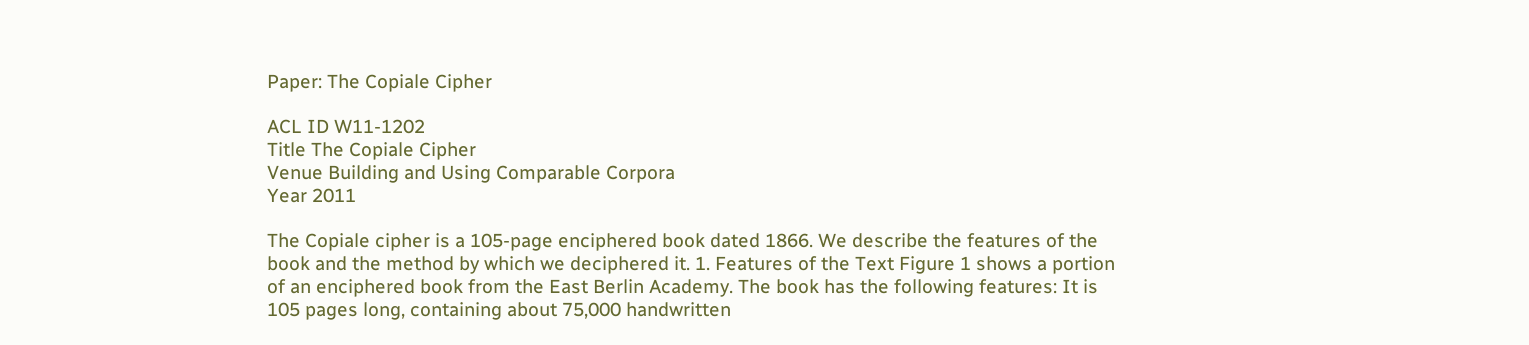Paper: The Copiale Cipher

ACL ID W11-1202
Title The Copiale Cipher
Venue Building and Using Comparable Corpora
Year 2011

The Copiale cipher is a 105-page enciphered book dated 1866. We describe the features of the book and the method by which we deciphered it. 1. Features of the Text Figure 1 shows a portion of an enciphered book from the East Berlin Academy. The book has the following features: It is 105 pages long, containing about 75,000 handwritten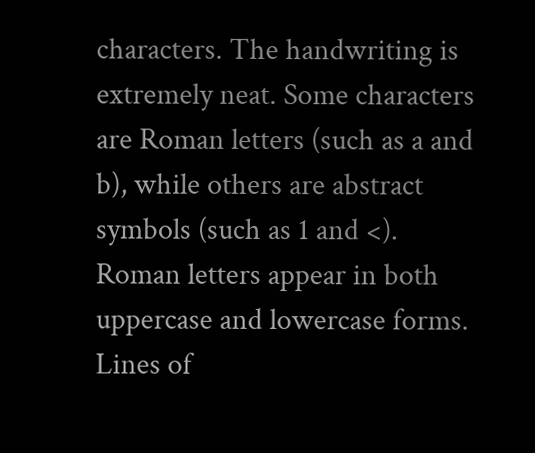characters. The handwriting is extremely neat. Some characters are Roman letters (such as a and b), while others are abstract symbols (such as 1 and <). Roman letters appear in both uppercase and lowercase forms. Lines of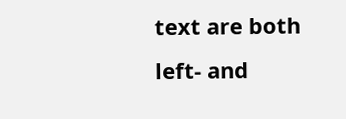text are both left- and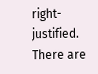right- justified. There are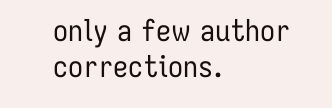only a few author corrections.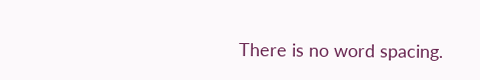There is no word spacing.